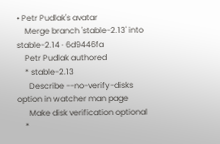• Petr Pudlak's avatar
    Merge branch 'stable-2.13' into stable-2.14 · 6d9446fa
    Petr Pudlak authored
    * stable-2.13
      Describe --no-verify-disks option in watcher man page
      Make disk verification optional
    *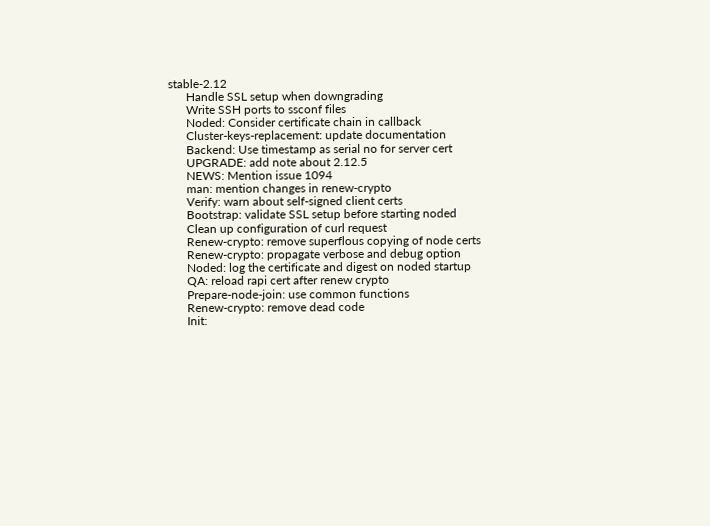stable-2.12
      Handle SSL setup when downgrading
      Write SSH ports to ssconf files
      Noded: Consider certificate chain in callback
      Cluster-keys-replacement: update documentation
      Backend: Use timestamp as serial no for server cert
      UPGRADE: add note about 2.12.5
      NEWS: Mention issue 1094
      man: mention changes in renew-crypto
      Verify: warn about self-signed client certs
      Bootstrap: validate SSL setup before starting noded
      Clean up configuration of curl request
      Renew-crypto: remove superflous copying of node certs
      Renew-crypto: propagate verbose and debug option
      Noded: log the certificate and digest on noded startup
      QA: reload rapi cert after renew crypto
      Prepare-node-join: use common functions
      Renew-crypto: remove dead code
      Init: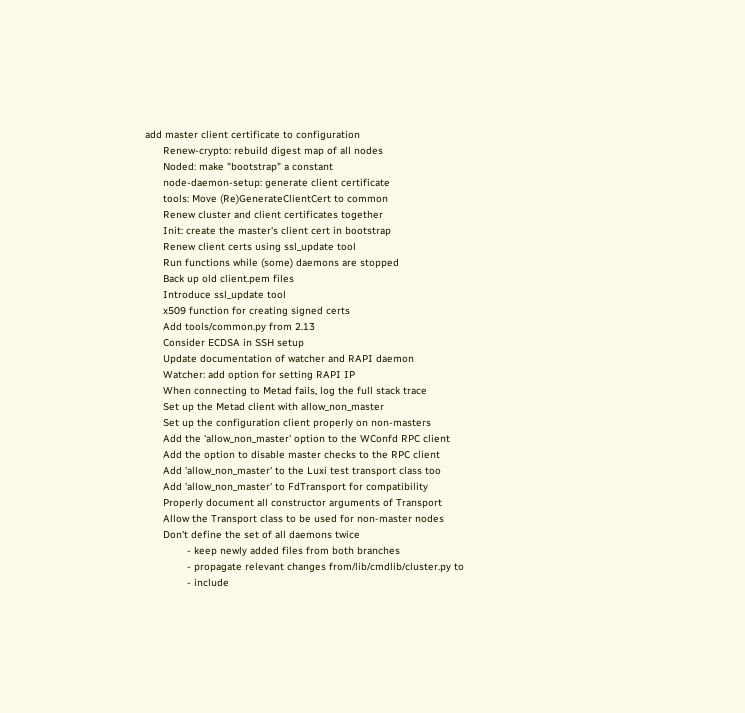add master client certificate to configuration
      Renew-crypto: rebuild digest map of all nodes
      Noded: make "bootstrap" a constant
      node-daemon-setup: generate client certificate
      tools: Move (Re)GenerateClientCert to common
      Renew cluster and client certificates together
      Init: create the master's client cert in bootstrap
      Renew client certs using ssl_update tool
      Run functions while (some) daemons are stopped
      Back up old client.pem files
      Introduce ssl_update tool
      x509 function for creating signed certs
      Add tools/common.py from 2.13
      Consider ECDSA in SSH setup
      Update documentation of watcher and RAPI daemon
      Watcher: add option for setting RAPI IP
      When connecting to Metad fails, log the full stack trace
      Set up the Metad client with allow_non_master
      Set up the configuration client properly on non-masters
      Add the 'allow_non_master' option to the WConfd RPC client
      Add the option to disable master checks to the RPC client
      Add 'allow_non_master' to the Luxi test transport class too
      Add 'allow_non_master' to FdTransport for compatibility
      Properly document all constructor arguments of Transport
      Allow the Transport class to be used for non-master nodes
      Don't define the set of all daemons twice
              - keep newly added files from both branches
              - propagate relevant changes from/lib/cmdlib/cluster.py to
              - include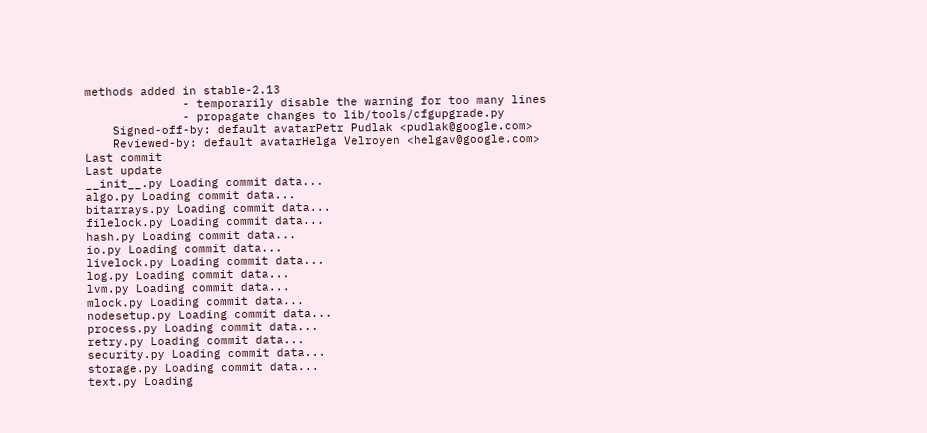methods added in stable-2.13
              - temporarily disable the warning for too many lines
              - propagate changes to lib/tools/cfgupgrade.py
    Signed-off-by: default avatarPetr Pudlak <pudlak@google.com>
    Reviewed-by: default avatarHelga Velroyen <helgav@google.com>
Last commit
Last update
__init__.py Loading commit data...
algo.py Loading commit data...
bitarrays.py Loading commit data...
filelock.py Loading commit data...
hash.py Loading commit data...
io.py Loading commit data...
livelock.py Loading commit data...
log.py Loading commit data...
lvm.py Loading commit data...
mlock.py Loading commit data...
nodesetup.py Loading commit data...
process.py Loading commit data...
retry.py Loading commit data...
security.py Loading commit data...
storage.py Loading commit data...
text.py Loading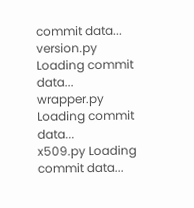commit data...
version.py Loading commit data...
wrapper.py Loading commit data...
x509.py Loading commit data...